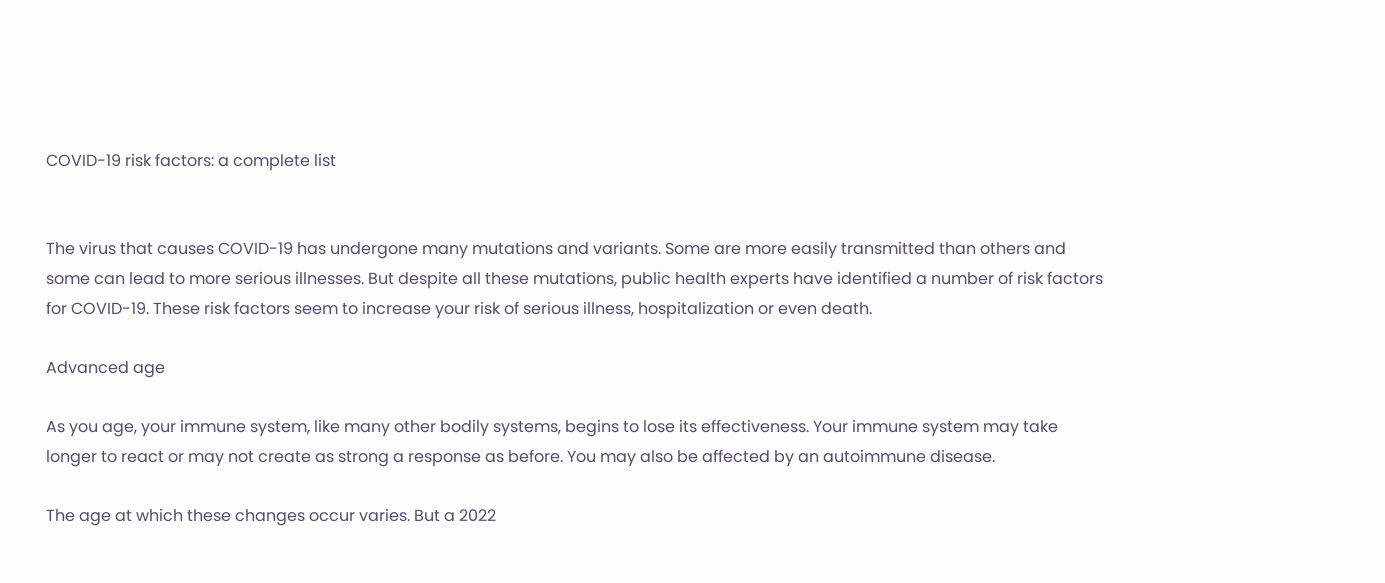COVID-19 risk factors: a complete list


The virus that causes COVID-19 has undergone many mutations and variants. Some are more easily transmitted than others and some can lead to more serious illnesses. But despite all these mutations, public health experts have identified a number of risk factors for COVID-19. These risk factors seem to increase your risk of serious illness, hospitalization or even death.

Advanced age

As you age, your immune system, like many other bodily systems, begins to lose its effectiveness. Your immune system may take longer to react or may not create as strong a response as before. You may also be affected by an autoimmune disease.

The age at which these changes occur varies. But a 2022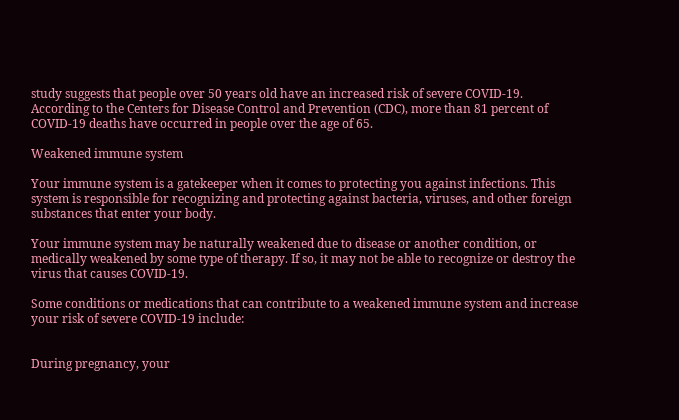study suggests that people over 50 years old have an increased risk of severe COVID-19. According to the Centers for Disease Control and Prevention (CDC), more than 81 percent of COVID-19 deaths have occurred in people over the age of 65.

Weakened immune system

Your immune system is a gatekeeper when it comes to protecting you against infections. This system is responsible for recognizing and protecting against bacteria, viruses, and other foreign substances that enter your body.

Your immune system may be naturally weakened due to disease or another condition, or medically weakened by some type of therapy. If so, it may not be able to recognize or destroy the virus that causes COVID-19.

Some conditions or medications that can contribute to a weakened immune system and increase your risk of severe COVID-19 include:


During pregnancy, your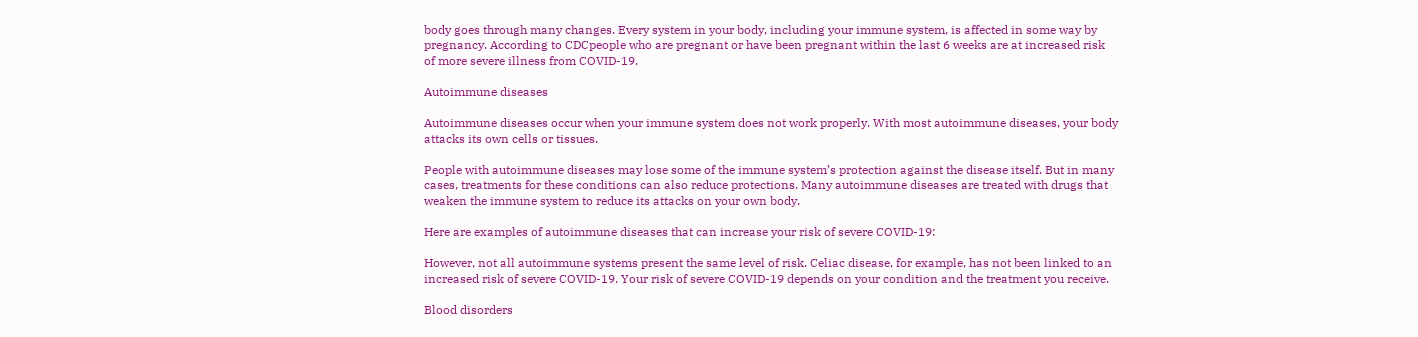body goes through many changes. Every system in your body, including your immune system, is affected in some way by pregnancy. According to CDCpeople who are pregnant or have been pregnant within the last 6 weeks are at increased risk of more severe illness from COVID-19.

Autoimmune diseases

Autoimmune diseases occur when your immune system does not work properly. With most autoimmune diseases, your body attacks its own cells or tissues.

People with autoimmune diseases may lose some of the immune system’s protection against the disease itself. But in many cases, treatments for these conditions can also reduce protections. Many autoimmune diseases are treated with drugs that weaken the immune system to reduce its attacks on your own body.

Here are examples of autoimmune diseases that can increase your risk of severe COVID-19:

However, not all autoimmune systems present the same level of risk. Celiac disease, for example, has not been linked to an increased risk of severe COVID-19. Your risk of severe COVID-19 depends on your condition and the treatment you receive.

Blood disorders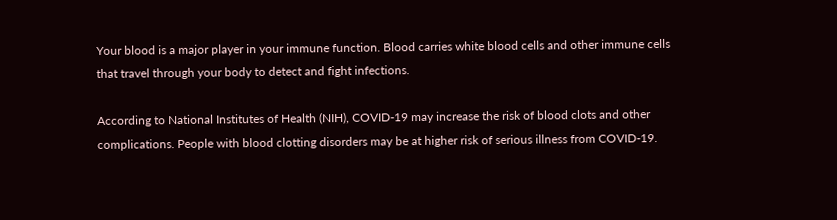Your blood is a major player in your immune function. Blood carries white blood cells and other immune cells that travel through your body to detect and fight infections.

According to National Institutes of Health (NIH), COVID-19 may increase the risk of blood clots and other complications. People with blood clotting disorders may be at higher risk of serious illness from COVID-19.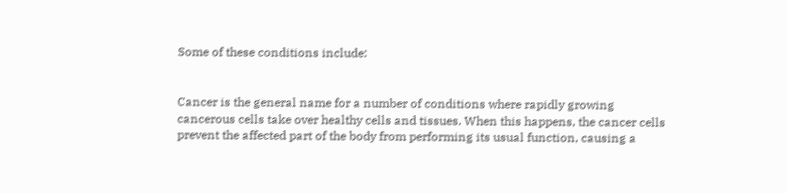Some of these conditions include:


Cancer is the general name for a number of conditions where rapidly growing cancerous cells take over healthy cells and tissues. When this happens, the cancer cells prevent the affected part of the body from performing its usual function, causing a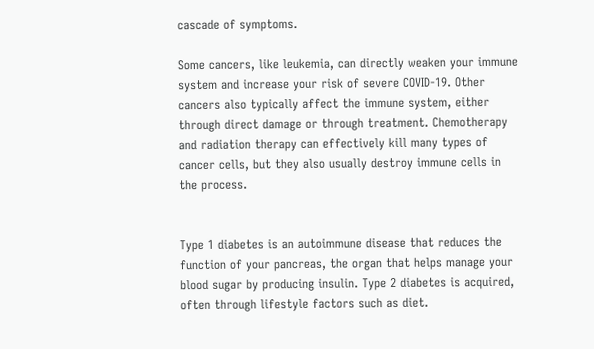cascade of symptoms.

Some cancers, like leukemia, can directly weaken your immune system and increase your risk of severe COVID-19. Other cancers also typically affect the immune system, either through direct damage or through treatment. Chemotherapy and radiation therapy can effectively kill many types of cancer cells, but they also usually destroy immune cells in the process.


Type 1 diabetes is an autoimmune disease that reduces the function of your pancreas, the organ that helps manage your blood sugar by producing insulin. Type 2 diabetes is acquired, often through lifestyle factors such as diet.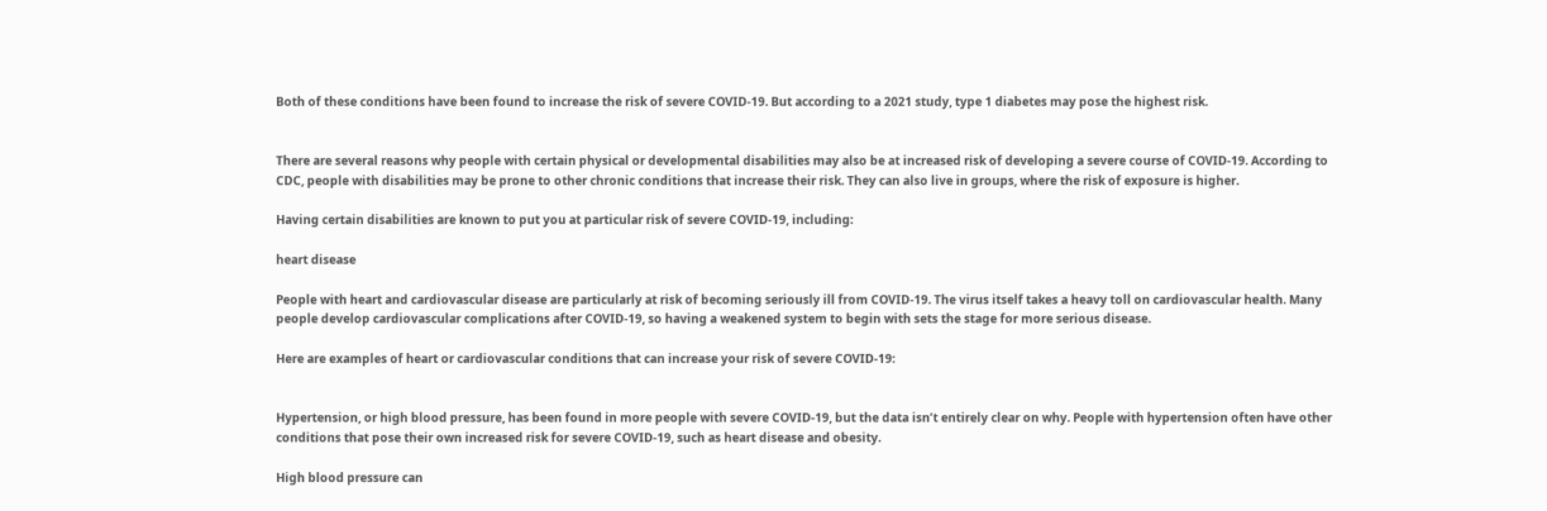Both of these conditions have been found to increase the risk of severe COVID-19. But according to a 2021 study, type 1 diabetes may pose the highest risk.


There are several reasons why people with certain physical or developmental disabilities may also be at increased risk of developing a severe course of COVID-19. According to CDC, people with disabilities may be prone to other chronic conditions that increase their risk. They can also live in groups, where the risk of exposure is higher.

Having certain disabilities are known to put you at particular risk of severe COVID-19, including:

heart disease

People with heart and cardiovascular disease are particularly at risk of becoming seriously ill from COVID-19. The virus itself takes a heavy toll on cardiovascular health. Many people develop cardiovascular complications after COVID-19, so having a weakened system to begin with sets the stage for more serious disease.

Here are examples of heart or cardiovascular conditions that can increase your risk of severe COVID-19:


Hypertension, or high blood pressure, has been found in more people with severe COVID-19, but the data isn’t entirely clear on why. People with hypertension often have other conditions that pose their own increased risk for severe COVID-19, such as heart disease and obesity.

High blood pressure can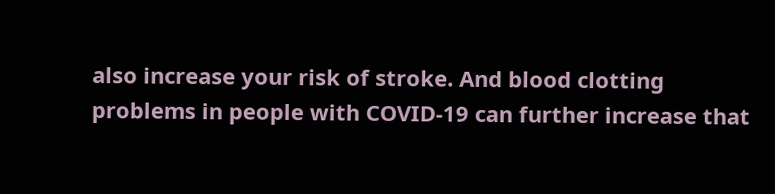also increase your risk of stroke. And blood clotting problems in people with COVID-19 can further increase that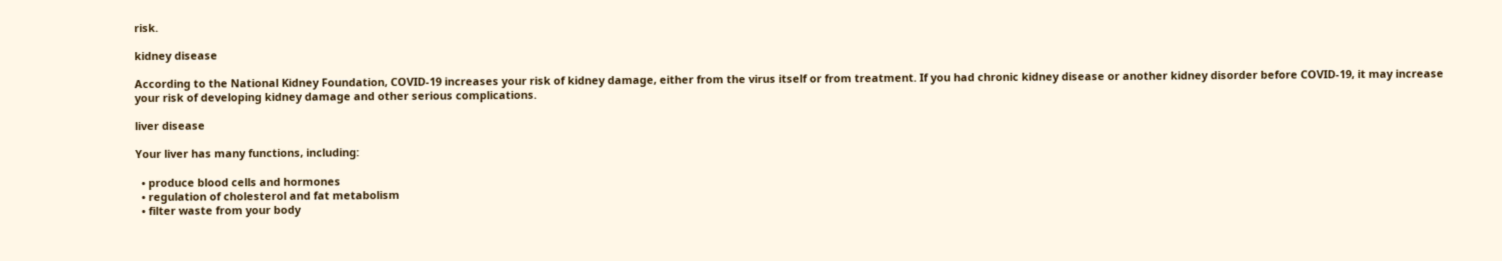risk.

kidney disease

According to the National Kidney Foundation, COVID-19 increases your risk of kidney damage, either from the virus itself or from treatment. If you had chronic kidney disease or another kidney disorder before COVID-19, it may increase your risk of developing kidney damage and other serious complications.

liver disease

Your liver has many functions, including:

  • produce blood cells and hormones
  • regulation of cholesterol and fat metabolism
  • filter waste from your body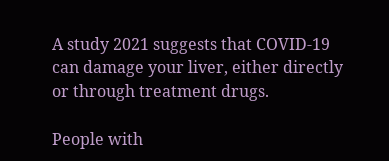A study 2021 suggests that COVID-19 can damage your liver, either directly or through treatment drugs.

People with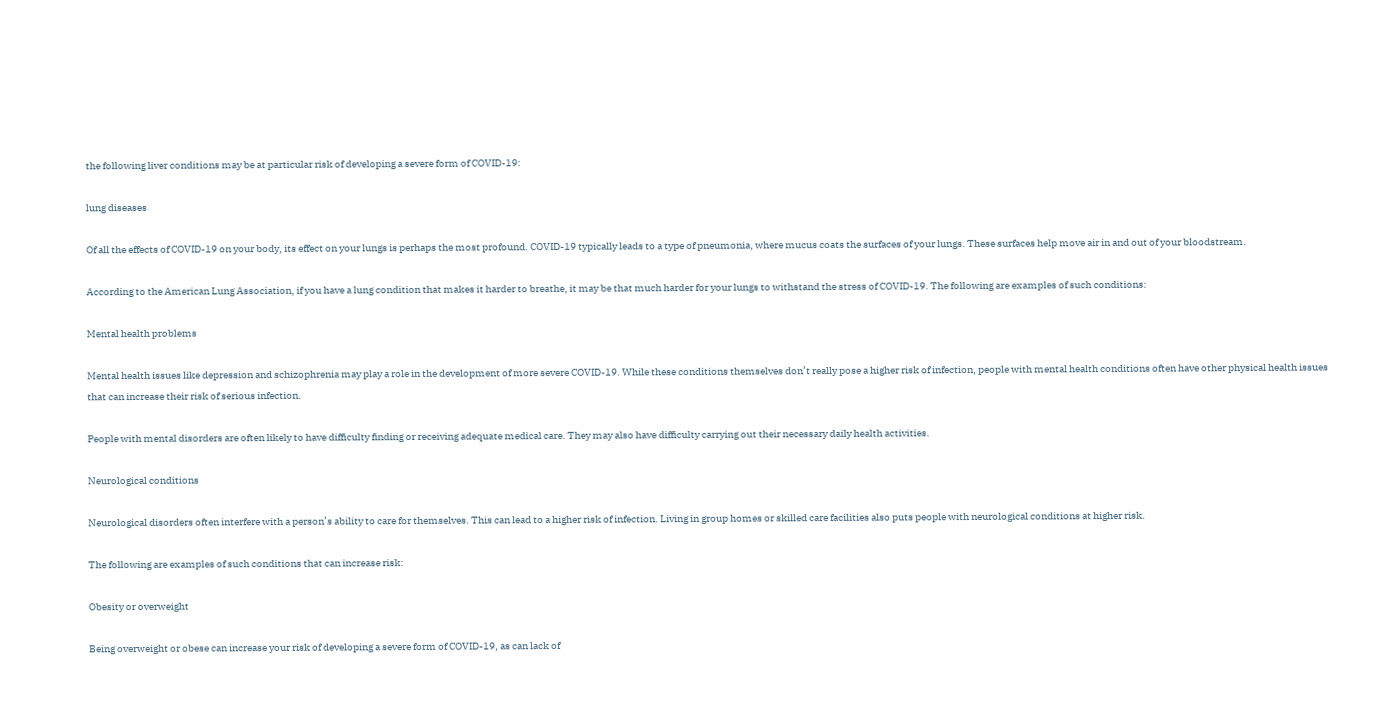the following liver conditions may be at particular risk of developing a severe form of COVID-19:

lung diseases

Of all the effects of COVID-19 on your body, its effect on your lungs is perhaps the most profound. COVID-19 typically leads to a type of pneumonia, where mucus coats the surfaces of your lungs. These surfaces help move air in and out of your bloodstream.

According to the American Lung Association, if you have a lung condition that makes it harder to breathe, it may be that much harder for your lungs to withstand the stress of COVID-19. The following are examples of such conditions:

Mental health problems

Mental health issues like depression and schizophrenia may play a role in the development of more severe COVID-19. While these conditions themselves don’t really pose a higher risk of infection, people with mental health conditions often have other physical health issues that can increase their risk of serious infection.

People with mental disorders are often likely to have difficulty finding or receiving adequate medical care. They may also have difficulty carrying out their necessary daily health activities.

Neurological conditions

Neurological disorders often interfere with a person’s ability to care for themselves. This can lead to a higher risk of infection. Living in group homes or skilled care facilities also puts people with neurological conditions at higher risk.

The following are examples of such conditions that can increase risk:

Obesity or overweight

Being overweight or obese can increase your risk of developing a severe form of COVID-19, as can lack of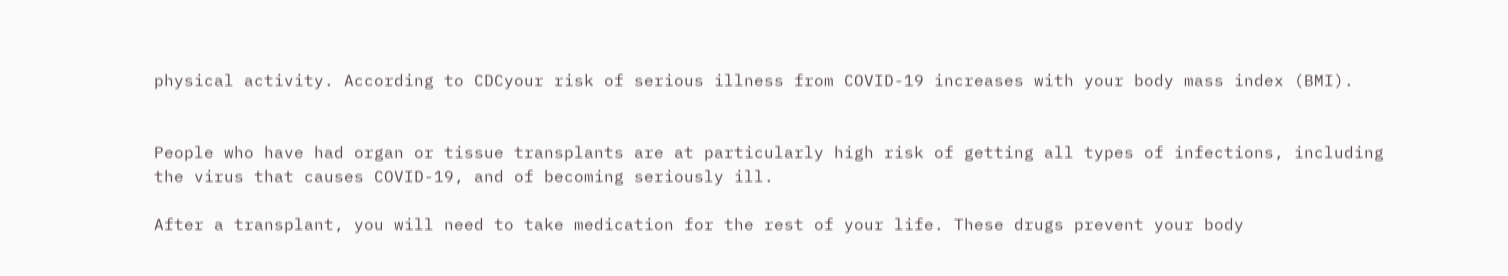physical activity. According to CDCyour risk of serious illness from COVID-19 increases with your body mass index (BMI).


People who have had organ or tissue transplants are at particularly high risk of getting all types of infections, including the virus that causes COVID-19, and of becoming seriously ill.

After a transplant, you will need to take medication for the rest of your life. These drugs prevent your body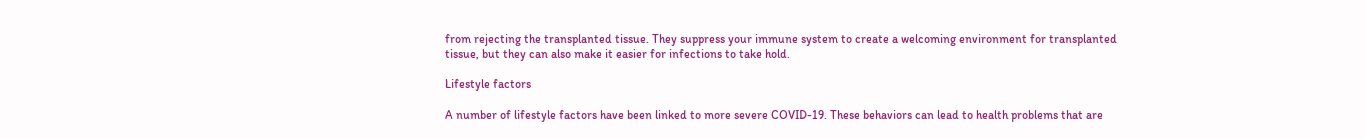from rejecting the transplanted tissue. They suppress your immune system to create a welcoming environment for transplanted tissue, but they can also make it easier for infections to take hold.

Lifestyle factors

A number of lifestyle factors have been linked to more severe COVID-19. These behaviors can lead to health problems that are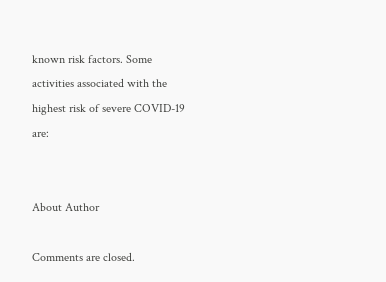known risk factors. Some activities associated with the highest risk of severe COVID-19 are:


About Author

Comments are closed.